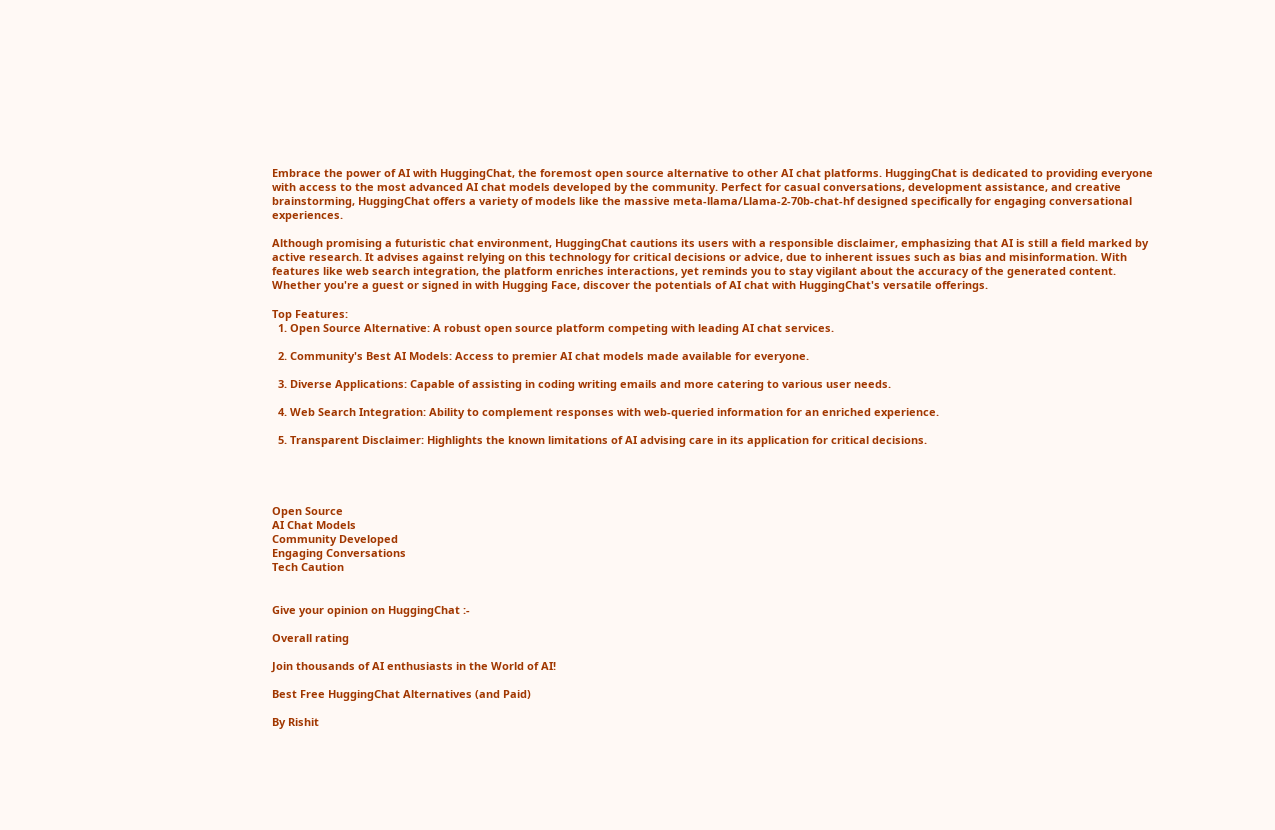Embrace the power of AI with HuggingChat, the foremost open source alternative to other AI chat platforms. HuggingChat is dedicated to providing everyone with access to the most advanced AI chat models developed by the community. Perfect for casual conversations, development assistance, and creative brainstorming, HuggingChat offers a variety of models like the massive meta-llama/Llama-2-70b-chat-hf designed specifically for engaging conversational experiences.

Although promising a futuristic chat environment, HuggingChat cautions its users with a responsible disclaimer, emphasizing that AI is still a field marked by active research. It advises against relying on this technology for critical decisions or advice, due to inherent issues such as bias and misinformation. With features like web search integration, the platform enriches interactions, yet reminds you to stay vigilant about the accuracy of the generated content. Whether you're a guest or signed in with Hugging Face, discover the potentials of AI chat with HuggingChat's versatile offerings.

Top Features:
  1. Open Source Alternative: A robust open source platform competing with leading AI chat services.

  2. Community's Best AI Models: Access to premier AI chat models made available for everyone.

  3. Diverse Applications: Capable of assisting in coding writing emails and more catering to various user needs.

  4. Web Search Integration: Ability to complement responses with web-queried information for an enriched experience.

  5. Transparent Disclaimer: Highlights the known limitations of AI advising care in its application for critical decisions.




Open Source
AI Chat Models
Community Developed
Engaging Conversations
Tech Caution


Give your opinion on HuggingChat :-

Overall rating

Join thousands of AI enthusiasts in the World of AI!

Best Free HuggingChat Alternatives (and Paid)

By Rishit